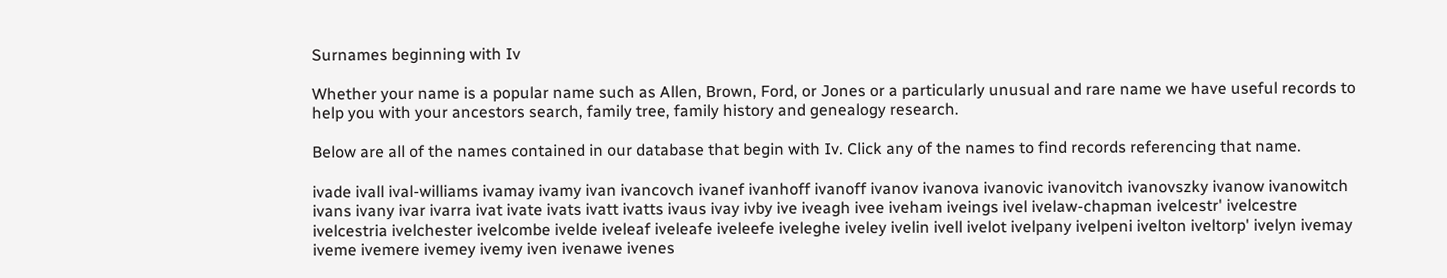Surnames beginning with Iv

Whether your name is a popular name such as Allen, Brown, Ford, or Jones or a particularly unusual and rare name we have useful records to help you with your ancestors search, family tree, family history and genealogy research.

Below are all of the names contained in our database that begin with Iv. Click any of the names to find records referencing that name.

ivade ivall ival-williams ivamay ivamy ivan ivancovch ivanef ivanhoff ivanoff ivanov ivanova ivanovic ivanovitch ivanovszky ivanow ivanowitch ivans ivany ivar ivarra ivat ivate ivats ivatt ivatts ivaus ivay ivby ive iveagh ivee iveham iveings ivel ivelaw-chapman ivelcestr' ivelcestre ivelcestria ivelchester ivelcombe ivelde iveleaf iveleafe iveleefe iveleghe iveley ivelin ivell ivelot ivelpany ivelpeni ivelton iveltorp' ivelyn ivemay iveme ivemere ivemey ivemy iven ivenawe ivenes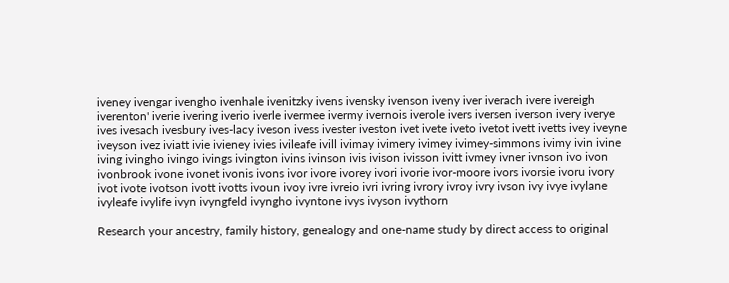iveney ivengar ivengho ivenhale ivenitzky ivens ivensky ivenson iveny iver iverach ivere ivereigh iverenton' iverie ivering iverio iverle ivermee ivermy ivernois iverole ivers iversen iverson ivery iverye ives ivesach ivesbury ives-lacy iveson ivess ivester iveston ivet ivete iveto ivetot ivett ivetts ivey iveyne iveyson ivez iviatt ivie ivieney ivies ivileafe ivill ivimay ivimery ivimey ivimey-simmons ivimy ivin ivine iving ivingho ivingo ivings ivington ivins ivinson ivis ivison ivisson ivitt ivmey ivner ivnson ivo ivon ivonbrook ivone ivonet ivonis ivons ivor ivore ivorey ivori ivorie ivor-moore ivors ivorsie ivoru ivory ivot ivote ivotson ivott ivotts ivoun ivoy ivre ivreio ivri ivring ivrory ivroy ivry ivson ivy ivye ivylane ivyleafe ivylife ivyn ivyngfeld ivyngho ivyntone ivys ivyson ivythorn

Research your ancestry, family history, genealogy and one-name study by direct access to original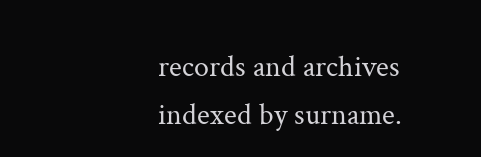records and archives indexed by surname.